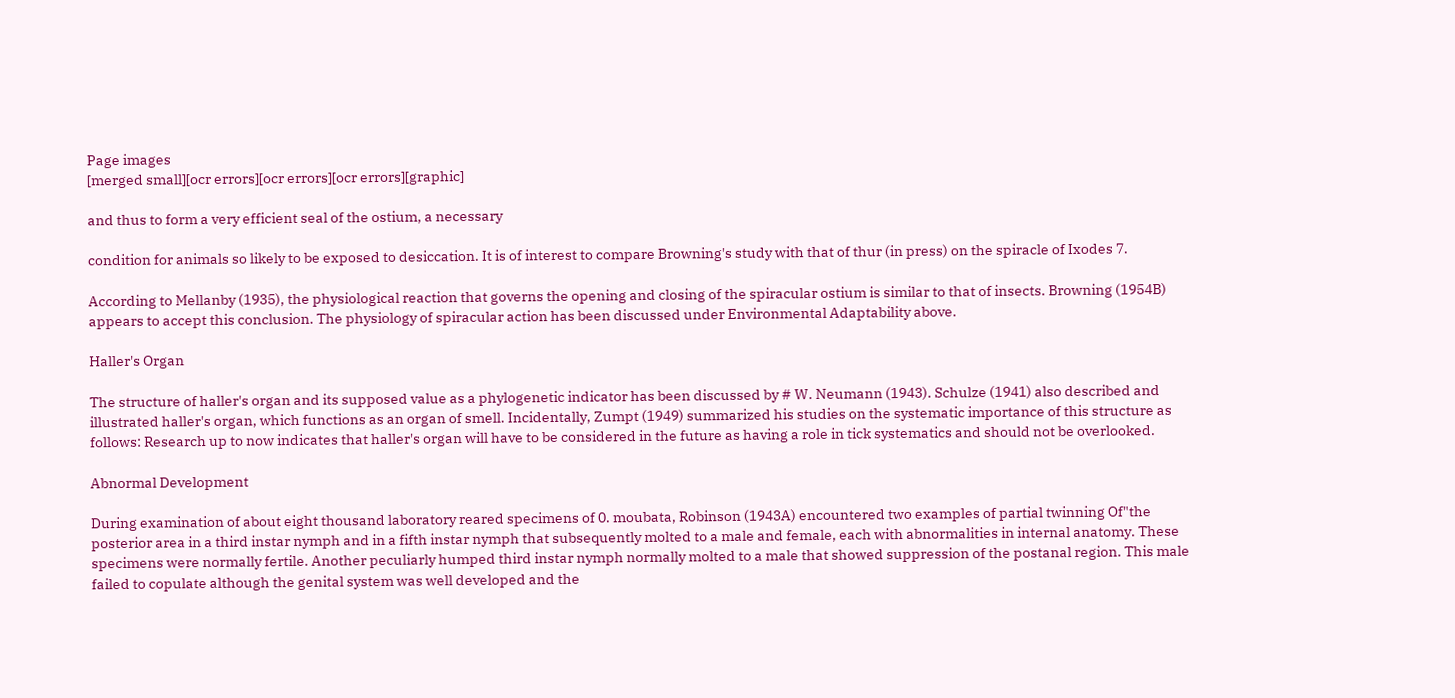Page images
[merged small][ocr errors][ocr errors][ocr errors][graphic]

and thus to form a very efficient seal of the ostium, a necessary

condition for animals so likely to be exposed to desiccation. It is of interest to compare Browning's study with that of thur (in press) on the spiracle of Ixodes 7.

According to Mellanby (1935), the physiological reaction that governs the opening and closing of the spiracular ostium is similar to that of insects. Browning (1954B) appears to accept this conclusion. The physiology of spiracular action has been discussed under Environmental Adaptability above.

Haller's Organ

The structure of haller's organ and its supposed value as a phylogenetic indicator has been discussed by # W. Neumann (1943). Schulze (1941) also described and illustrated haller's organ, which functions as an organ of smell. Incidentally, Zumpt (1949) summarized his studies on the systematic importance of this structure as follows: Research up to now indicates that haller's organ will have to be considered in the future as having a role in tick systematics and should not be overlooked.

Abnormal Development

During examination of about eight thousand laboratory reared specimens of 0. moubata, Robinson (1943A) encountered two examples of partial twinning Of"the posterior area in a third instar nymph and in a fifth instar nymph that subsequently molted to a male and female, each with abnormalities in internal anatomy. These specimens were normally fertile. Another peculiarly humped third instar nymph normally molted to a male that showed suppression of the postanal region. This male failed to copulate although the genital system was well developed and the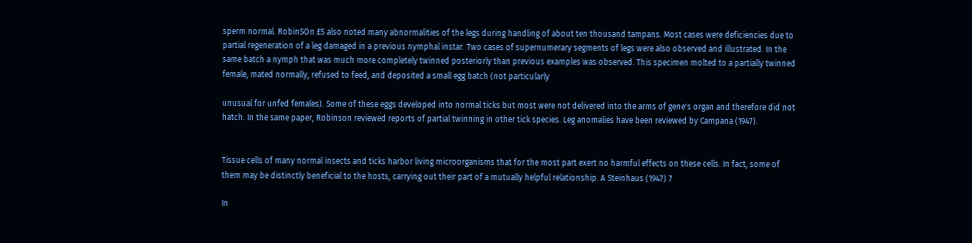sperm normal. RobinSOn £5 also noted many abnormalities of the legs during handling of about ten thousand tampans. Most cases were deficiencies due to partial regeneration of a leg damaged in a previous nymphal instar. Two cases of supernumerary segments of legs were also observed and illustrated. In the same batch a nymph that was much more completely twinned posteriorly than previous examples was observed. This specimen molted to a partially twinned female, mated normally, refused to feed, and deposited a small egg batch (not particularly

unusual for unfed females). Some of these eggs developed into normal ticks but most were not delivered into the arms of gene's organ and therefore did not hatch. In the same paper, Robinson reviewed reports of partial twinning in other tick species. Leg anomalies have been reviewed by Campana (1947).


Tissue cells of many normal insects and ticks harbor living microorganisms that for the most part exert no harmful effects on these cells. In fact, some of them may be distinctly beneficial to the hosts, carrying out their part of a mutually helpful relationship. A Steinhaus (1947) 7

In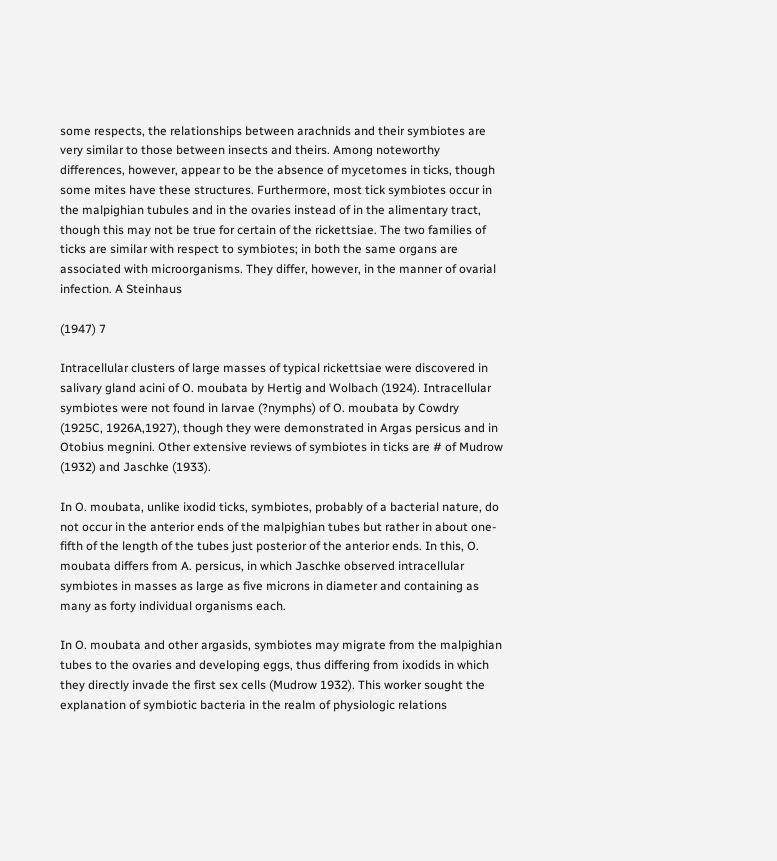some respects, the relationships between arachnids and their symbiotes are very similar to those between insects and theirs. Among noteworthy differences, however, appear to be the absence of mycetomes in ticks, though some mites have these structures. Furthermore, most tick symbiotes occur in the malpighian tubules and in the ovaries instead of in the alimentary tract, though this may not be true for certain of the rickettsiae. The two families of ticks are similar with respect to symbiotes; in both the same organs are associated with microorganisms. They differ, however, in the manner of ovarial infection. A Steinhaus

(1947) 7

Intracellular clusters of large masses of typical rickettsiae were discovered in salivary gland acini of O. moubata by Hertig and Wolbach (1924). Intracellular symbiotes were not found in larvae (?nymphs) of O. moubata by Cowdry (1925C, 1926A,1927), though they were demonstrated in Argas persicus and in Otobius megnini. Other extensive reviews of symbiotes in ticks are # of Mudrow (1932) and Jaschke (1933).

In O. moubata, unlike ixodid ticks, symbiotes, probably of a bacterial nature, do not occur in the anterior ends of the malpighian tubes but rather in about one-fifth of the length of the tubes just posterior of the anterior ends. In this, O. moubata differs from A. persicus, in which Jaschke observed intracellular symbiotes in masses as large as five microns in diameter and containing as many as forty individual organisms each.

In O. moubata and other argasids, symbiotes may migrate from the malpighian tubes to the ovaries and developing eggs, thus differing from ixodids in which they directly invade the first sex cells (Mudrow 1932). This worker sought the explanation of symbiotic bacteria in the realm of physiologic relations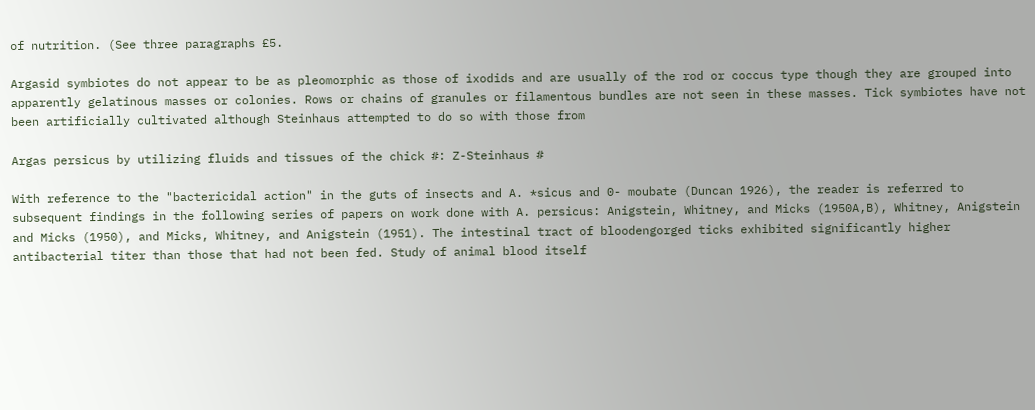of nutrition. (See three paragraphs £5.

Argasid symbiotes do not appear to be as pleomorphic as those of ixodids and are usually of the rod or coccus type though they are grouped into apparently gelatinous masses or colonies. Rows or chains of granules or filamentous bundles are not seen in these masses. Tick symbiotes have not been artificially cultivated although Steinhaus attempted to do so with those from

Argas persicus by utilizing fluids and tissues of the chick #: Z-Steinhaus #

With reference to the "bactericidal action" in the guts of insects and A. *sicus and 0- moubate (Duncan 1926), the reader is referred to subsequent findings in the following series of papers on work done with A. persicus: Anigstein, Whitney, and Micks (1950A,B), Whitney, Anigstein and Micks (1950), and Micks, Whitney, and Anigstein (1951). The intestinal tract of bloodengorged ticks exhibited significantly higher antibacterial titer than those that had not been fed. Study of animal blood itself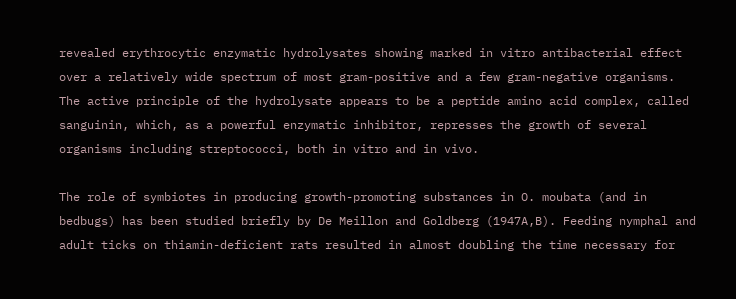revealed erythrocytic enzymatic hydrolysates showing marked in vitro antibacterial effect over a relatively wide spectrum of most gram-positive and a few gram-negative organisms. The active principle of the hydrolysate appears to be a peptide amino acid complex, called sanguinin, which, as a powerful enzymatic inhibitor, represses the growth of several organisms including streptococci, both in vitro and in vivo.

The role of symbiotes in producing growth-promoting substances in O. moubata (and in bedbugs) has been studied briefly by De Meillon and Goldberg (1947A,B). Feeding nymphal and adult ticks on thiamin-deficient rats resulted in almost doubling the time necessary for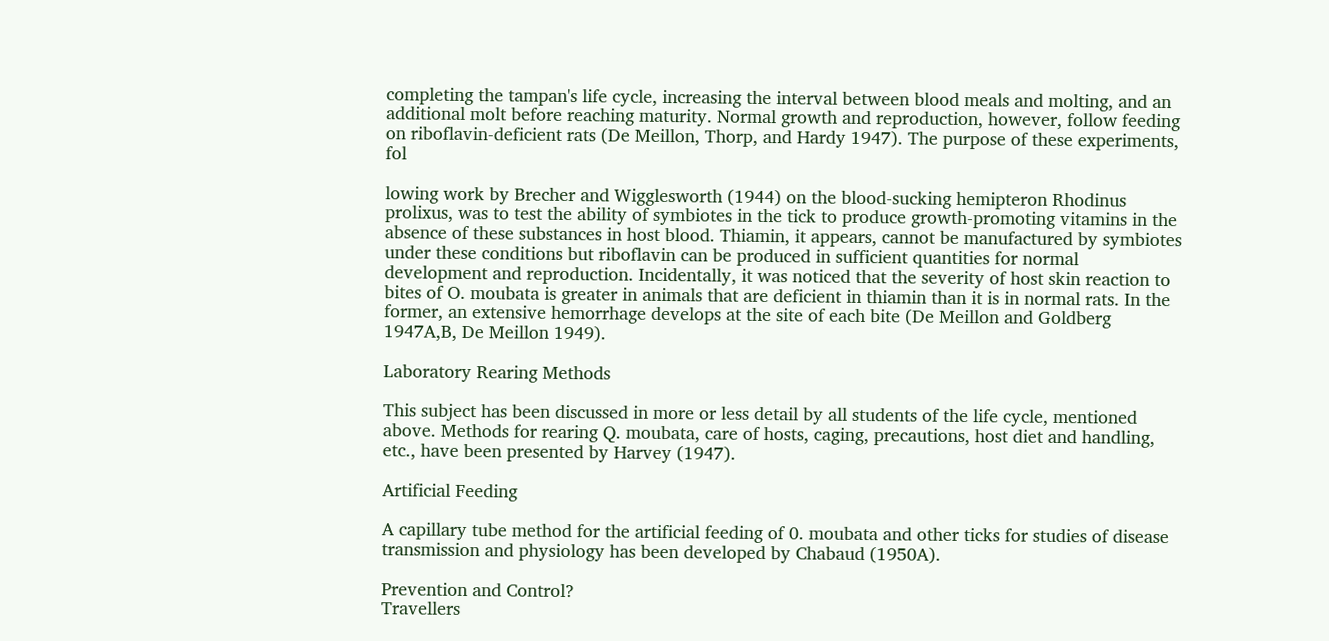completing the tampan's life cycle, increasing the interval between blood meals and molting, and an additional molt before reaching maturity. Normal growth and reproduction, however, follow feeding on riboflavin-deficient rats (De Meillon, Thorp, and Hardy 1947). The purpose of these experiments, fol

lowing work by Brecher and Wigglesworth (1944) on the blood-sucking hemipteron Rhodinus prolixus, was to test the ability of symbiotes in the tick to produce growth-promoting vitamins in the absence of these substances in host blood. Thiamin, it appears, cannot be manufactured by symbiotes under these conditions but riboflavin can be produced in sufficient quantities for normal development and reproduction. Incidentally, it was noticed that the severity of host skin reaction to bites of O. moubata is greater in animals that are deficient in thiamin than it is in normal rats. In the former, an extensive hemorrhage develops at the site of each bite (De Meillon and Goldberg 1947A,B, De Meillon 1949).

Laboratory Rearing Methods

This subject has been discussed in more or less detail by all students of the life cycle, mentioned above. Methods for rearing Q. moubata, care of hosts, caging, precautions, host diet and handling, etc., have been presented by Harvey (1947).

Artificial Feeding

A capillary tube method for the artificial feeding of 0. moubata and other ticks for studies of disease transmission and physiology has been developed by Chabaud (1950A).

Prevention and Control?
Travellers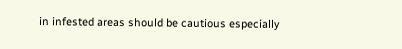in infested areas should be cautious especially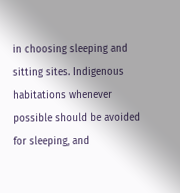in choosing sleeping and sitting sites. Indigenous habitations whenever possible should be avoided for sleeping, and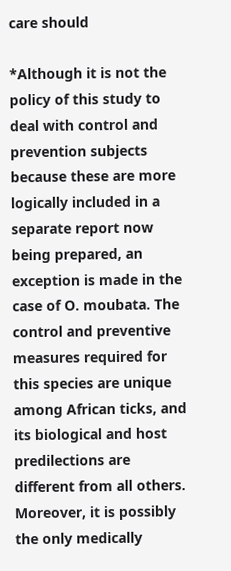care should

*Although it is not the policy of this study to deal with control and prevention subjects because these are more logically included in a separate report now being prepared, an exception is made in the case of O. moubata. The control and preventive measures required for this species are unique among African ticks, and its biological and host predilections are different from all others. Moreover, it is possibly the only medically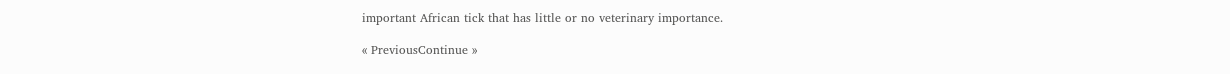important African tick that has little or no veterinary importance.

« PreviousContinue »